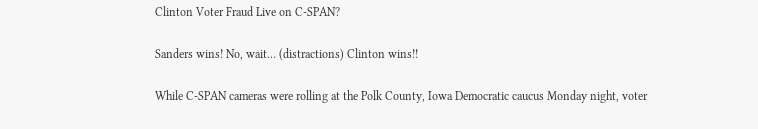Clinton Voter Fraud Live on C-SPAN?

Sanders wins! No, wait… (distractions) Clinton wins!!

While C-SPAN cameras were rolling at the Polk County, Iowa Democratic caucus Monday night, voter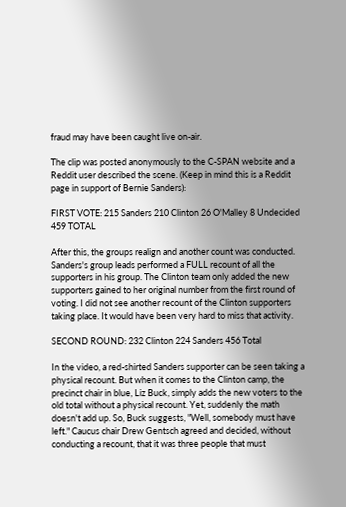fraud may have been caught live on-air.

The clip was posted anonymously to the C-SPAN website and a Reddit user described the scene. (Keep in mind this is a Reddit page in support of Bernie Sanders):

FIRST VOTE: 215 Sanders 210 Clinton 26 O'Malley 8 Undecided 459 TOTAL

After this, the groups realign and another count was conducted. Sanders's group leads performed a FULL recount of all the supporters in his group. The Clinton team only added the new supporters gained to her original number from the first round of voting. I did not see another recount of the Clinton supporters taking place. It would have been very hard to miss that activity.

SECOND ROUND: 232 Clinton 224 Sanders 456 Total

In the video, a red-shirted Sanders supporter can be seen taking a physical recount. But when it comes to the Clinton camp, the precinct chair in blue, Liz Buck, simply adds the new voters to the old total without a physical recount. Yet, suddenly the math doesn't add up. So, Buck suggests, "Well, somebody must have left." Caucus chair Drew Gentsch agreed and decided, without conducting a recount, that it was three people that must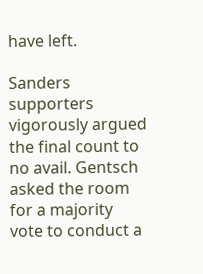have left.

Sanders supporters vigorously argued the final count to no avail. Gentsch asked the room for a majority vote to conduct a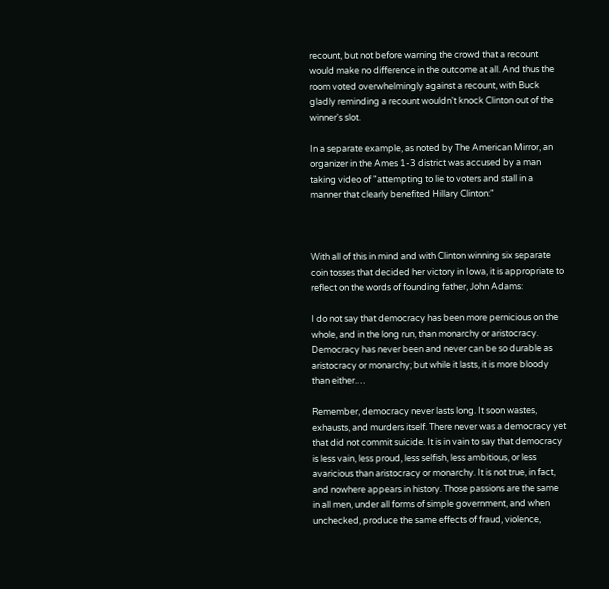recount, but not before warning the crowd that a recount would make no difference in the outcome at all. And thus the room voted overwhelmingly against a recount, with Buck gladly reminding a recount wouldn't knock Clinton out of the winner's slot.

In a separate example, as noted by The American Mirror, an organizer in the Ames 1-3 district was accused by a man taking video of "attempting to lie to voters and stall in a manner that clearly benefited Hillary Clinton:"



With all of this in mind and with Clinton winning six separate coin tosses that decided her victory in Iowa, it is appropriate to reflect on the words of founding father, John Adams:

I do not say that democracy has been more pernicious on the whole, and in the long run, than monarchy or aristocracy. Democracy has never been and never can be so durable as aristocracy or monarchy; but while it lasts, it is more bloody than either.…

Remember, democracy never lasts long. It soon wastes, exhausts, and murders itself. There never was a democracy yet that did not commit suicide. It is in vain to say that democracy is less vain, less proud, less selfish, less ambitious, or less avaricious than aristocracy or monarchy. It is not true, in fact, and nowhere appears in history. Those passions are the same in all men, under all forms of simple government, and when unchecked, produce the same effects of fraud, violence,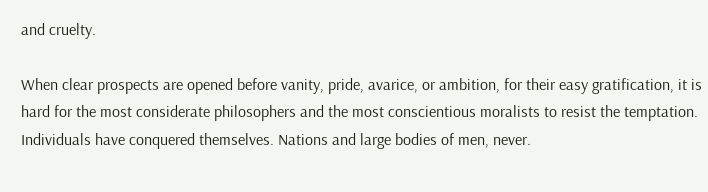and cruelty.

When clear prospects are opened before vanity, pride, avarice, or ambition, for their easy gratification, it is hard for the most considerate philosophers and the most conscientious moralists to resist the temptation. Individuals have conquered themselves. Nations and large bodies of men, never.